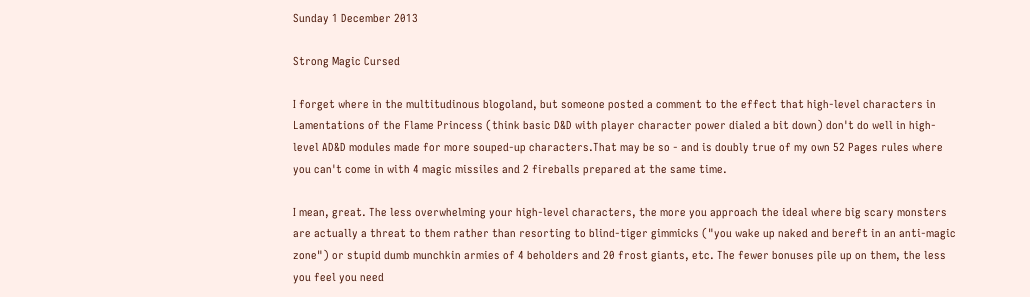Sunday 1 December 2013

Strong Magic Cursed

I forget where in the multitudinous blogoland, but someone posted a comment to the effect that high-level characters in Lamentations of the Flame Princess (think basic D&D with player character power dialed a bit down) don't do well in high-level AD&D modules made for more souped-up characters.That may be so - and is doubly true of my own 52 Pages rules where you can't come in with 4 magic missiles and 2 fireballs prepared at the same time.

I mean, great. The less overwhelming your high-level characters, the more you approach the ideal where big scary monsters are actually a threat to them rather than resorting to blind-tiger gimmicks ("you wake up naked and bereft in an anti-magic zone") or stupid dumb munchkin armies of 4 beholders and 20 frost giants, etc. The fewer bonuses pile up on them, the less you feel you need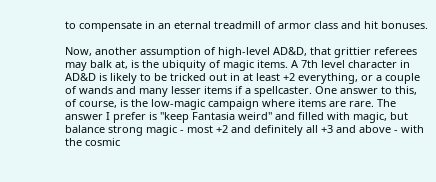to compensate in an eternal treadmill of armor class and hit bonuses.

Now, another assumption of high-level AD&D, that grittier referees may balk at, is the ubiquity of magic items. A 7th level character in AD&D is likely to be tricked out in at least +2 everything, or a couple of wands and many lesser items if a spellcaster. One answer to this, of course, is the low-magic campaign where items are rare. The answer I prefer is "keep Fantasia weird" and filled with magic, but balance strong magic - most +2 and definitely all +3 and above - with the cosmic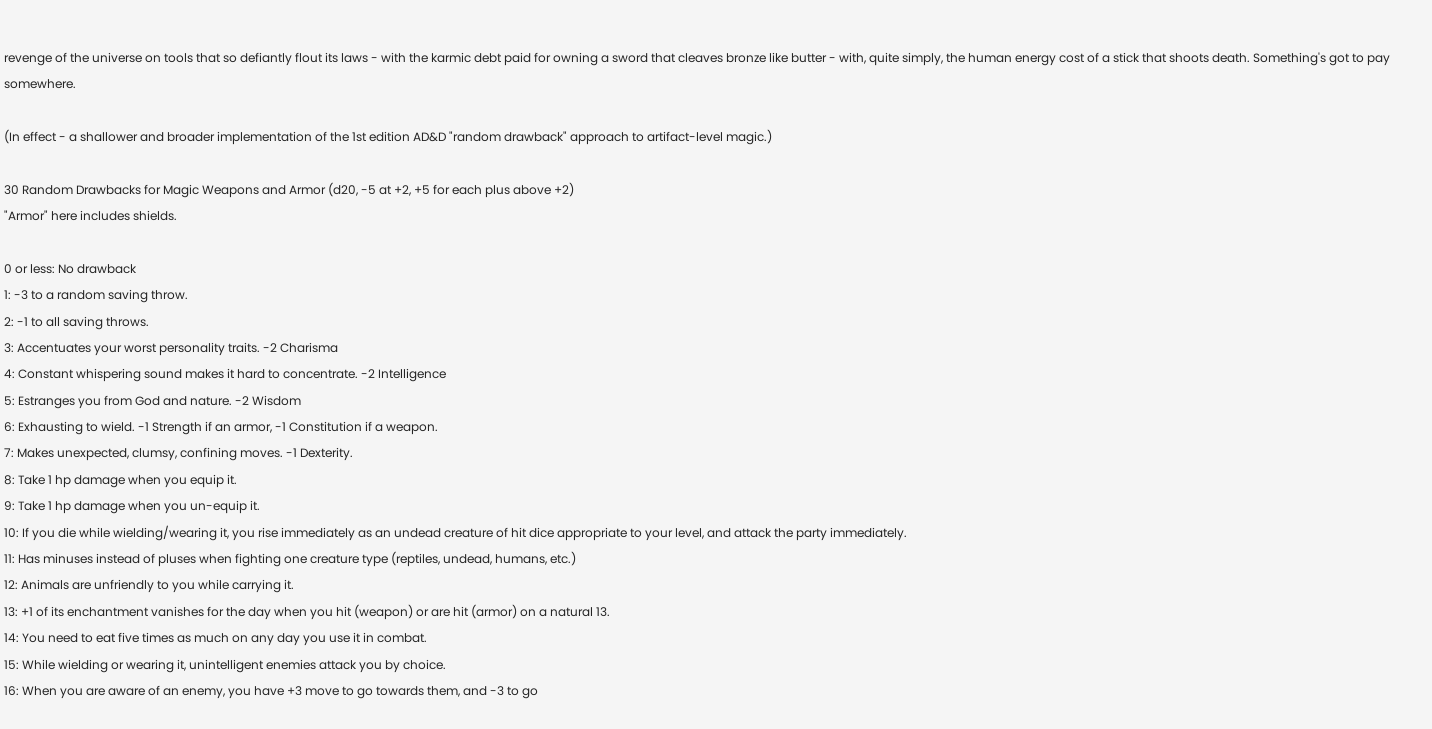revenge of the universe on tools that so defiantly flout its laws - with the karmic debt paid for owning a sword that cleaves bronze like butter - with, quite simply, the human energy cost of a stick that shoots death. Something's got to pay somewhere.

(In effect - a shallower and broader implementation of the 1st edition AD&D "random drawback" approach to artifact-level magic.)

30 Random Drawbacks for Magic Weapons and Armor (d20, -5 at +2, +5 for each plus above +2)
"Armor" here includes shields.

0 or less: No drawback
1: -3 to a random saving throw.
2: -1 to all saving throws.
3: Accentuates your worst personality traits. -2 Charisma
4: Constant whispering sound makes it hard to concentrate. -2 Intelligence
5: Estranges you from God and nature. -2 Wisdom
6: Exhausting to wield. -1 Strength if an armor, -1 Constitution if a weapon.
7: Makes unexpected, clumsy, confining moves. -1 Dexterity.
8: Take 1 hp damage when you equip it.
9: Take 1 hp damage when you un-equip it.
10: If you die while wielding/wearing it, you rise immediately as an undead creature of hit dice appropriate to your level, and attack the party immediately.
11: Has minuses instead of pluses when fighting one creature type (reptiles, undead, humans, etc.)
12: Animals are unfriendly to you while carrying it.
13: +1 of its enchantment vanishes for the day when you hit (weapon) or are hit (armor) on a natural 13.
14: You need to eat five times as much on any day you use it in combat.
15: While wielding or wearing it, unintelligent enemies attack you by choice.
16: When you are aware of an enemy, you have +3 move to go towards them, and -3 to go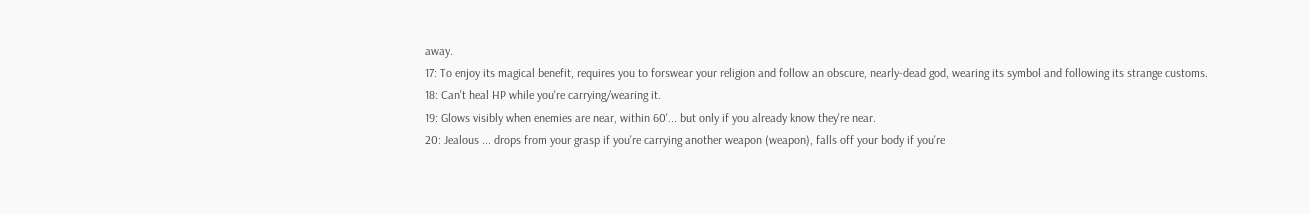away.
17: To enjoy its magical benefit, requires you to forswear your religion and follow an obscure, nearly-dead god, wearing its symbol and following its strange customs.
18: Can't heal HP while you're carrying/wearing it.
19: Glows visibly when enemies are near, within 60'... but only if you already know they're near.
20: Jealous ... drops from your grasp if you're carrying another weapon (weapon), falls off your body if you're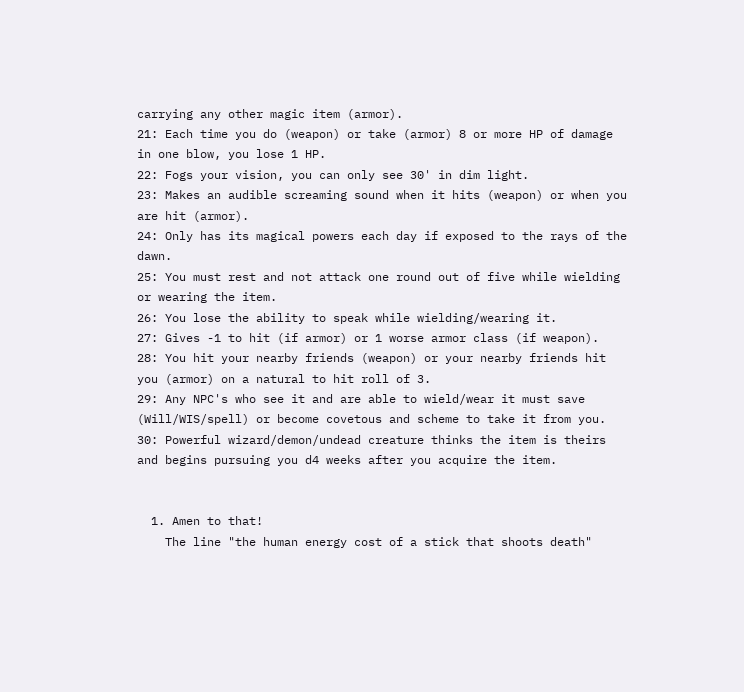carrying any other magic item (armor).
21: Each time you do (weapon) or take (armor) 8 or more HP of damage in one blow, you lose 1 HP.
22: Fogs your vision, you can only see 30' in dim light.
23: Makes an audible screaming sound when it hits (weapon) or when you are hit (armor).
24: Only has its magical powers each day if exposed to the rays of the dawn.
25: You must rest and not attack one round out of five while wielding or wearing the item.
26: You lose the ability to speak while wielding/wearing it.
27: Gives -1 to hit (if armor) or 1 worse armor class (if weapon).
28: You hit your nearby friends (weapon) or your nearby friends hit you (armor) on a natural to hit roll of 3.
29: Any NPC's who see it and are able to wield/wear it must save (Will/WIS/spell) or become covetous and scheme to take it from you.
30: Powerful wizard/demon/undead creature thinks the item is theirs and begins pursuing you d4 weeks after you acquire the item.


  1. Amen to that!
    The line "the human energy cost of a stick that shoots death"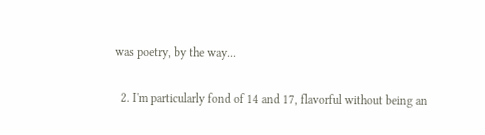was poetry, by the way...

  2. I'm particularly fond of 14 and 17, flavorful without being an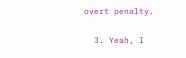overt penalty.

  3. Yeah, I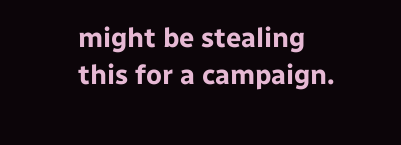might be stealing this for a campaign.